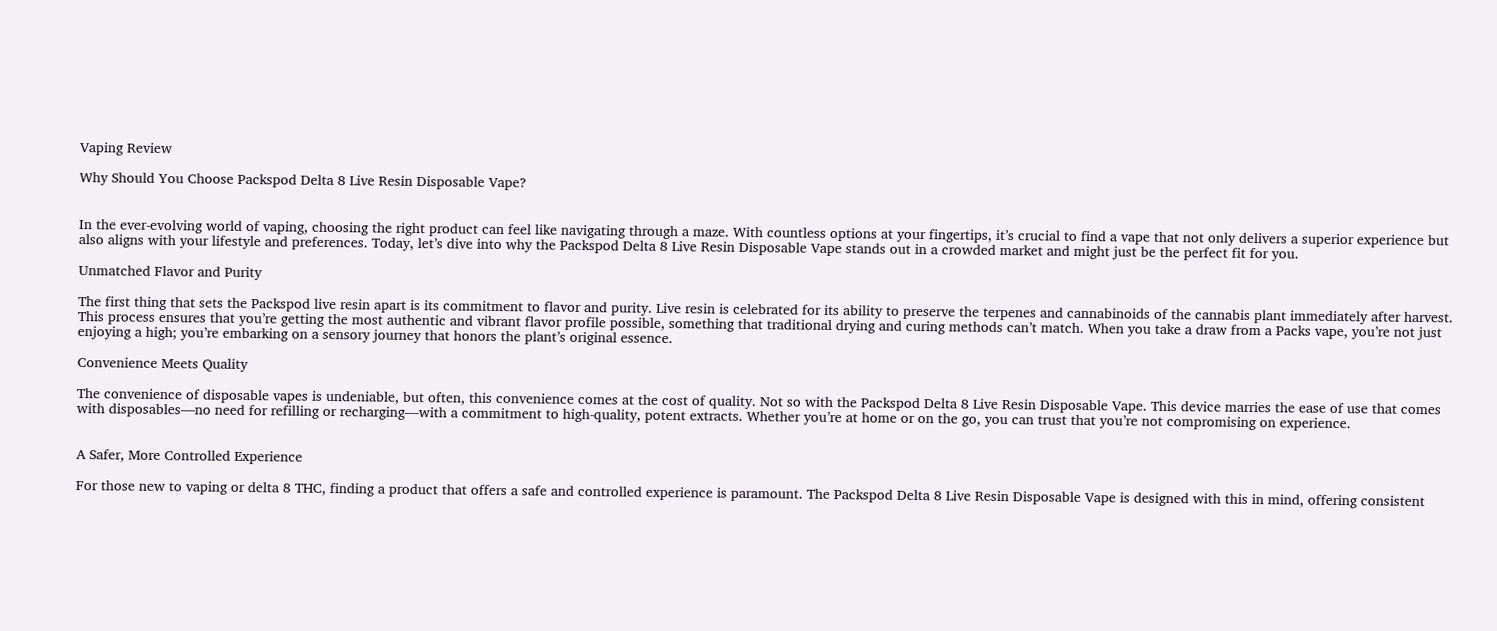Vaping Review

Why Should You Choose Packspod Delta 8 Live Resin Disposable Vape?


In the ever-evolving world of vaping, choosing the right product can feel like navigating through a maze. With countless options at your fingertips, it’s crucial to find a vape that not only delivers a superior experience but also aligns with your lifestyle and preferences. Today, let’s dive into why the Packspod Delta 8 Live Resin Disposable Vape stands out in a crowded market and might just be the perfect fit for you.

Unmatched Flavor and Purity

The first thing that sets the Packspod live resin apart is its commitment to flavor and purity. Live resin is celebrated for its ability to preserve the terpenes and cannabinoids of the cannabis plant immediately after harvest. This process ensures that you’re getting the most authentic and vibrant flavor profile possible, something that traditional drying and curing methods can’t match. When you take a draw from a Packs vape, you’re not just enjoying a high; you’re embarking on a sensory journey that honors the plant’s original essence.

Convenience Meets Quality

The convenience of disposable vapes is undeniable, but often, this convenience comes at the cost of quality. Not so with the Packspod Delta 8 Live Resin Disposable Vape. This device marries the ease of use that comes with disposables—no need for refilling or recharging—with a commitment to high-quality, potent extracts. Whether you’re at home or on the go, you can trust that you’re not compromising on experience.


A Safer, More Controlled Experience

For those new to vaping or delta 8 THC, finding a product that offers a safe and controlled experience is paramount. The Packspod Delta 8 Live Resin Disposable Vape is designed with this in mind, offering consistent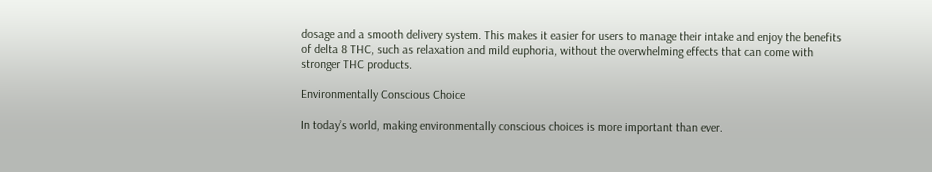dosage and a smooth delivery system. This makes it easier for users to manage their intake and enjoy the benefits of delta 8 THC, such as relaxation and mild euphoria, without the overwhelming effects that can come with stronger THC products.

Environmentally Conscious Choice

In today’s world, making environmentally conscious choices is more important than ever.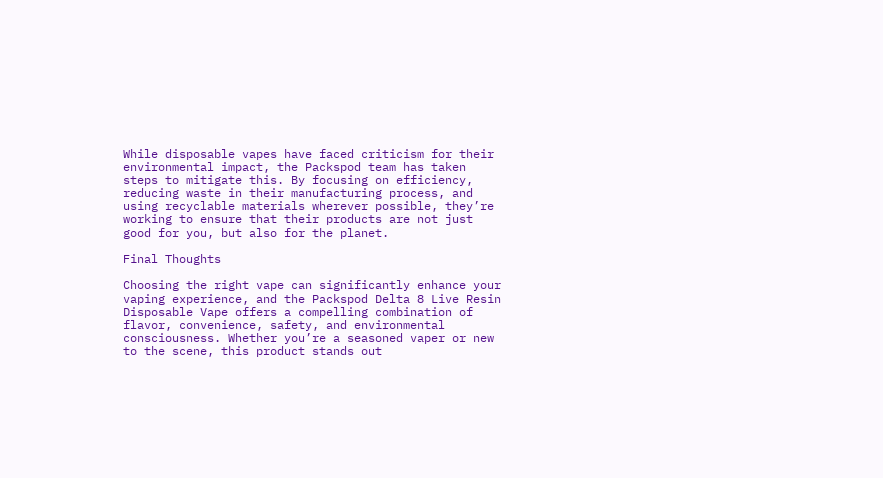While disposable vapes have faced criticism for their environmental impact, the Packspod team has taken steps to mitigate this. By focusing on efficiency, reducing waste in their manufacturing process, and using recyclable materials wherever possible, they’re working to ensure that their products are not just good for you, but also for the planet.

Final Thoughts

Choosing the right vape can significantly enhance your vaping experience, and the Packspod Delta 8 Live Resin Disposable Vape offers a compelling combination of flavor, convenience, safety, and environmental consciousness. Whether you’re a seasoned vaper or new to the scene, this product stands out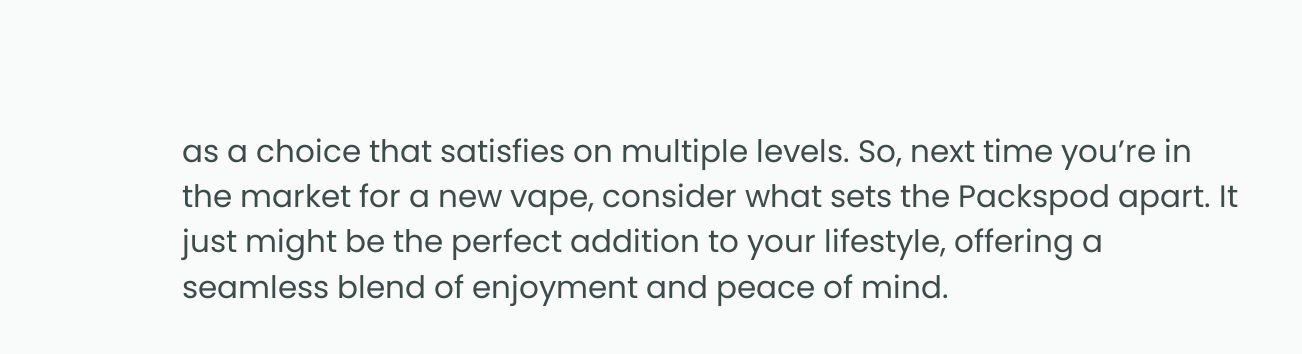as a choice that satisfies on multiple levels. So, next time you’re in the market for a new vape, consider what sets the Packspod apart. It just might be the perfect addition to your lifestyle, offering a seamless blend of enjoyment and peace of mind.